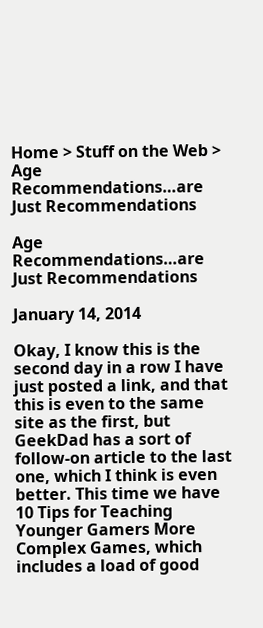Home > Stuff on the Web > Age Recommendations…are Just Recommendations

Age Recommendations…are Just Recommendations

January 14, 2014

Okay, I know this is the second day in a row I have just posted a link, and that this is even to the same site as the first, but GeekDad has a sort of follow-on article to the last one, which I think is even better. This time we have 10 Tips for Teaching Younger Gamers More Complex Games, which includes a load of good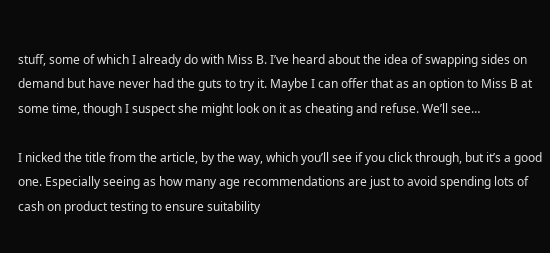stuff, some of which I already do with Miss B. I’ve heard about the idea of swapping sides on demand but have never had the guts to try it. Maybe I can offer that as an option to Miss B at some time, though I suspect she might look on it as cheating and refuse. We’ll see…

I nicked the title from the article, by the way, which you’ll see if you click through, but it’s a good one. Especially seeing as how many age recommendations are just to avoid spending lots of cash on product testing to ensure suitability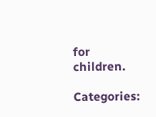for children.

Categories: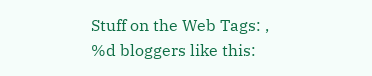Stuff on the Web Tags: ,
%d bloggers like this: